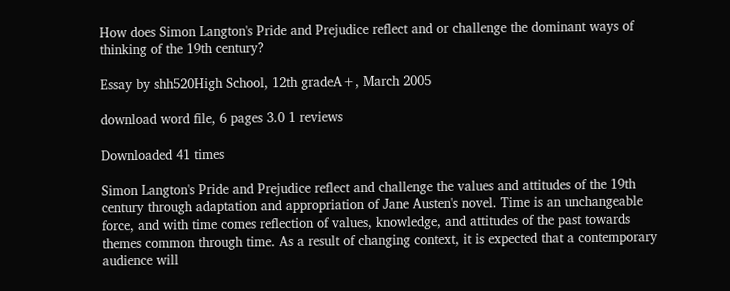How does Simon Langton's Pride and Prejudice reflect and or challenge the dominant ways of thinking of the 19th century?

Essay by shh520High School, 12th gradeA+, March 2005

download word file, 6 pages 3.0 1 reviews

Downloaded 41 times

Simon Langton's Pride and Prejudice reflect and challenge the values and attitudes of the 19th century through adaptation and appropriation of Jane Austen's novel. Time is an unchangeable force, and with time comes reflection of values, knowledge, and attitudes of the past towards themes common through time. As a result of changing context, it is expected that a contemporary audience will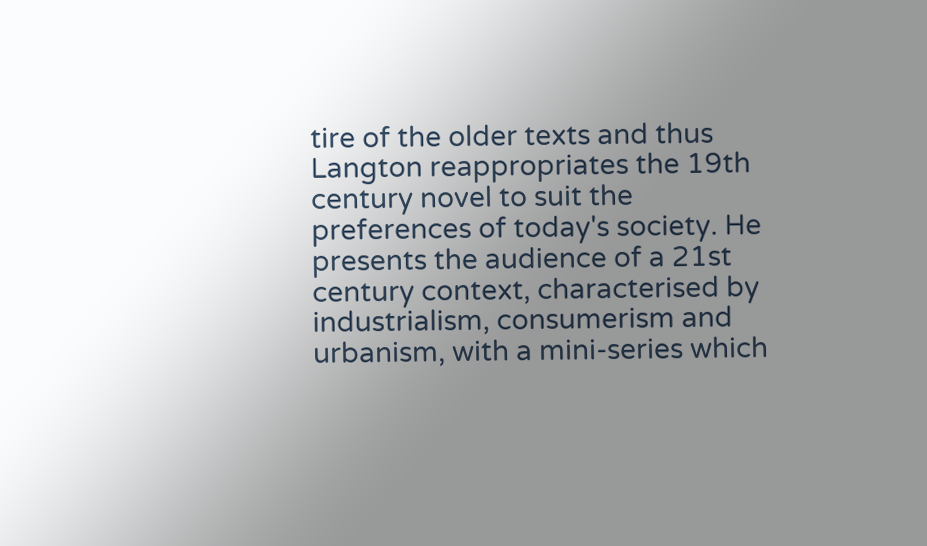tire of the older texts and thus Langton reappropriates the 19th century novel to suit the preferences of today's society. He presents the audience of a 21st century context, characterised by industrialism, consumerism and urbanism, with a mini-series which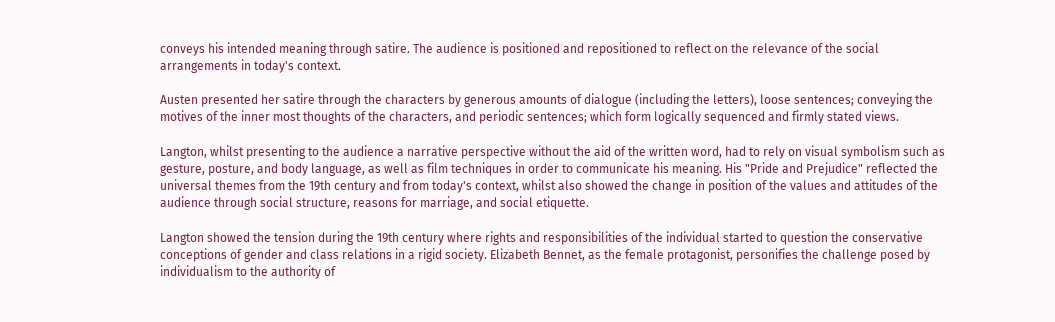conveys his intended meaning through satire. The audience is positioned and repositioned to reflect on the relevance of the social arrangements in today's context.

Austen presented her satire through the characters by generous amounts of dialogue (including the letters), loose sentences; conveying the motives of the inner most thoughts of the characters, and periodic sentences; which form logically sequenced and firmly stated views.

Langton, whilst presenting to the audience a narrative perspective without the aid of the written word, had to rely on visual symbolism such as gesture, posture, and body language, as well as film techniques in order to communicate his meaning. His "Pride and Prejudice" reflected the universal themes from the 19th century and from today's context, whilst also showed the change in position of the values and attitudes of the audience through social structure, reasons for marriage, and social etiquette.

Langton showed the tension during the 19th century where rights and responsibilities of the individual started to question the conservative conceptions of gender and class relations in a rigid society. Elizabeth Bennet, as the female protagonist, personifies the challenge posed by individualism to the authority of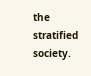the stratified society.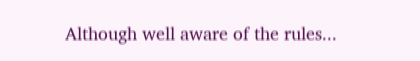Although well aware of the rules...